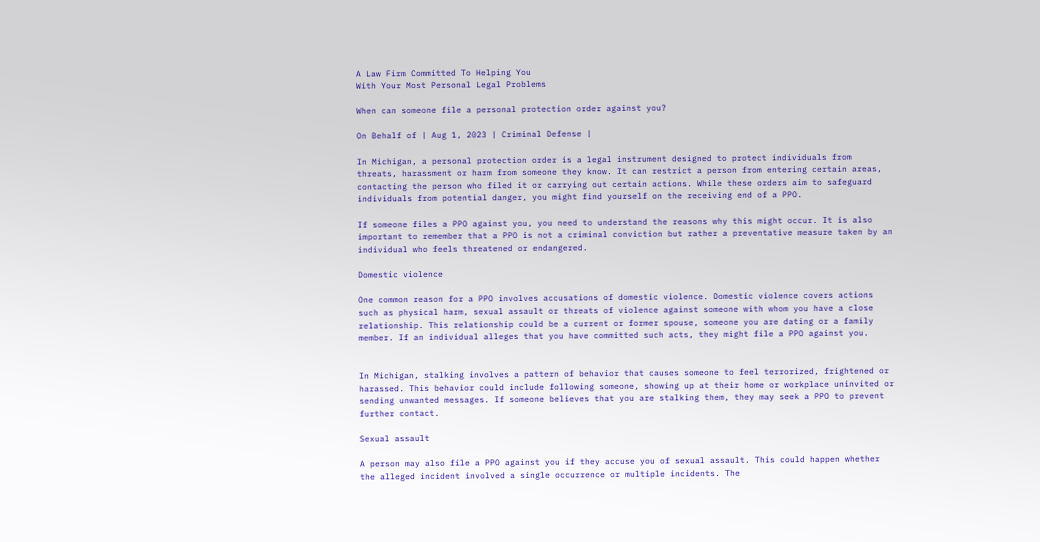A Law Firm Committed To Helping You
With Your Most Personal Legal Problems

When can someone file a personal protection order against you?

On Behalf of | Aug 1, 2023 | Criminal Defense |

In Michigan, a personal protection order is a legal instrument designed to protect individuals from threats, harassment or harm from someone they know. It can restrict a person from entering certain areas, contacting the person who filed it or carrying out certain actions. While these orders aim to safeguard individuals from potential danger, you might find yourself on the receiving end of a PPO.

If someone files a PPO against you, you need to understand the reasons why this might occur. It is also important to remember that a PPO is not a criminal conviction but rather a preventative measure taken by an individual who feels threatened or endangered.

Domestic violence

One common reason for a PPO involves accusations of domestic violence. Domestic violence covers actions such as physical harm, sexual assault or threats of violence against someone with whom you have a close relationship. This relationship could be a current or former spouse, someone you are dating or a family member. If an individual alleges that you have committed such acts, they might file a PPO against you.


In Michigan, stalking involves a pattern of behavior that causes someone to feel terrorized, frightened or harassed. This behavior could include following someone, showing up at their home or workplace uninvited or sending unwanted messages. If someone believes that you are stalking them, they may seek a PPO to prevent further contact.

Sexual assault

A person may also file a PPO against you if they accuse you of sexual assault. This could happen whether the alleged incident involved a single occurrence or multiple incidents. The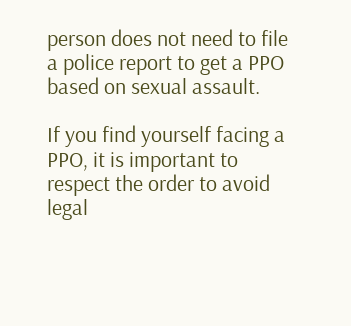person does not need to file a police report to get a PPO based on sexual assault.

If you find yourself facing a PPO, it is important to respect the order to avoid legal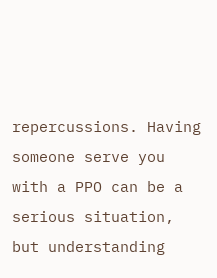repercussions. Having someone serve you with a PPO can be a serious situation, but understanding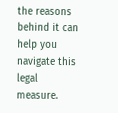the reasons behind it can help you navigate this legal measure.